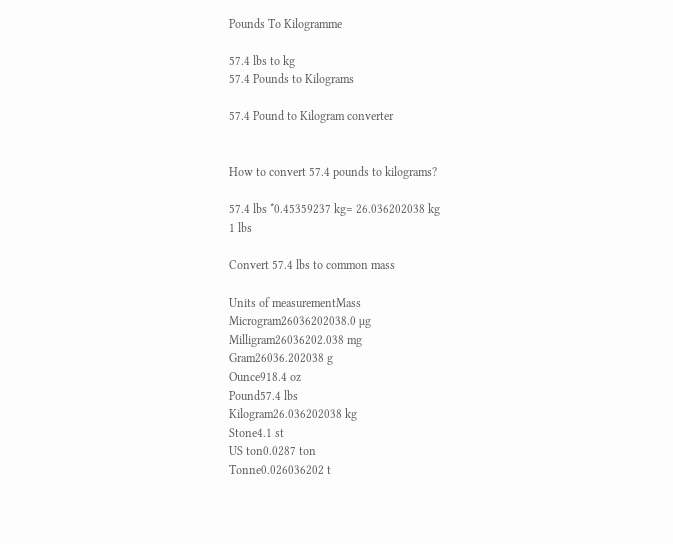Pounds To Kilogramme

57.4 lbs to kg
57.4 Pounds to Kilograms

57.4 Pound to Kilogram converter


How to convert 57.4 pounds to kilograms?

57.4 lbs *0.45359237 kg= 26.036202038 kg
1 lbs

Convert 57.4 lbs to common mass

Units of measurementMass
Microgram26036202038.0 µg
Milligram26036202.038 mg
Gram26036.202038 g
Ounce918.4 oz
Pound57.4 lbs
Kilogram26.036202038 kg
Stone4.1 st
US ton0.0287 ton
Tonne0.026036202 t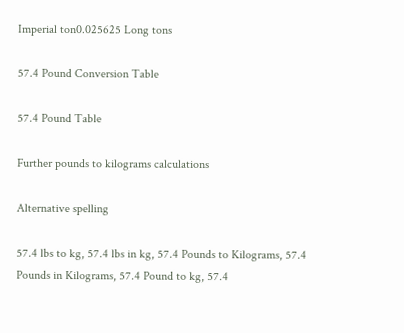Imperial ton0.025625 Long tons

57.4 Pound Conversion Table

57.4 Pound Table

Further pounds to kilograms calculations

Alternative spelling

57.4 lbs to kg, 57.4 lbs in kg, 57.4 Pounds to Kilograms, 57.4 Pounds in Kilograms, 57.4 Pound to kg, 57.4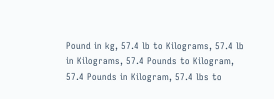Pound in kg, 57.4 lb to Kilograms, 57.4 lb in Kilograms, 57.4 Pounds to Kilogram, 57.4 Pounds in Kilogram, 57.4 lbs to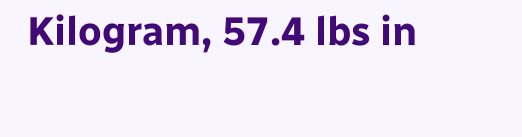Kilogram, 57.4 lbs in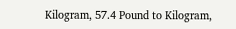Kilogram, 57.4 Pound to Kilogram,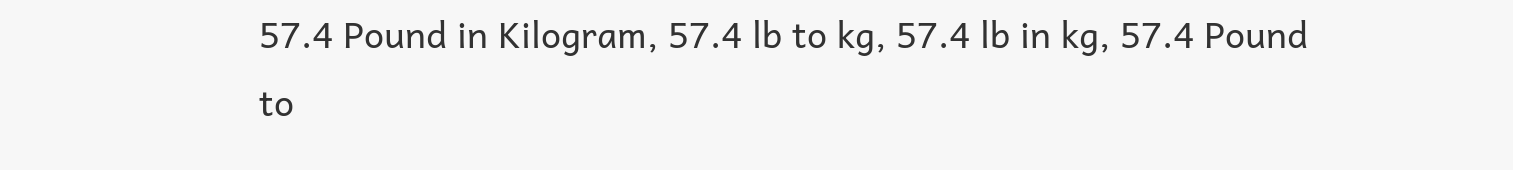57.4 Pound in Kilogram, 57.4 lb to kg, 57.4 lb in kg, 57.4 Pound to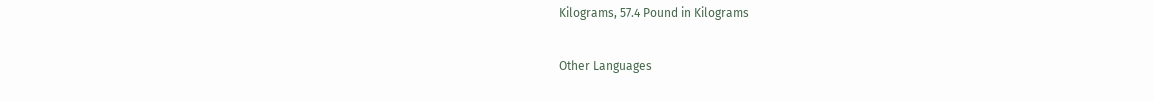Kilograms, 57.4 Pound in Kilograms

Other Languages